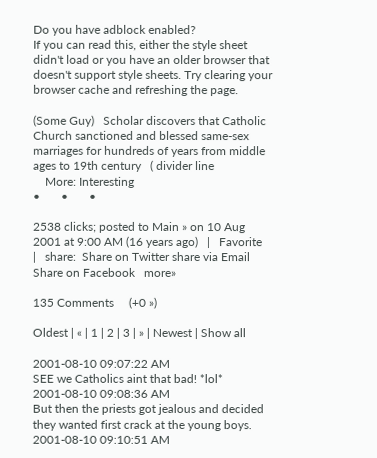Do you have adblock enabled?
If you can read this, either the style sheet didn't load or you have an older browser that doesn't support style sheets. Try clearing your browser cache and refreshing the page.

(Some Guy)   Scholar discovers that Catholic Church sanctioned and blessed same-sex marriages for hundreds of years from middle ages to 19th century   ( divider line
    More: Interesting
•       •       •

2538 clicks; posted to Main » on 10 Aug 2001 at 9:00 AM (16 years ago)   |   Favorite    |   share:  Share on Twitter share via Email Share on Facebook   more»

135 Comments     (+0 »)

Oldest | « | 1 | 2 | 3 | » | Newest | Show all

2001-08-10 09:07:22 AM
SEE we Catholics aint that bad! *lol*
2001-08-10 09:08:36 AM
But then the priests got jealous and decided they wanted first crack at the young boys.
2001-08-10 09:10:51 AM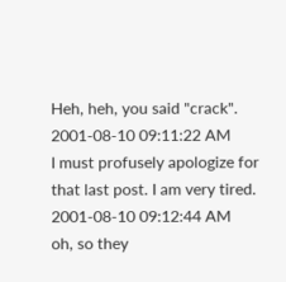Heh, heh, you said "crack".
2001-08-10 09:11:22 AM
I must profusely apologize for that last post. I am very tired.
2001-08-10 09:12:44 AM
oh, so they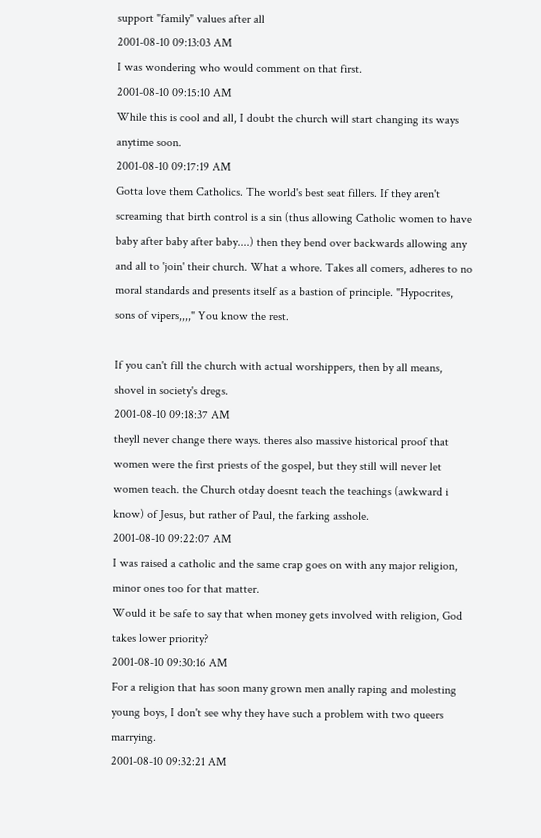support "family" values after all
2001-08-10 09:13:03 AM
I was wondering who would comment on that first.
2001-08-10 09:15:10 AM
While this is cool and all, I doubt the church will start changing its ways anytime soon.
2001-08-10 09:17:19 AM
Gotta love them Catholics. The world's best seat fillers. If they aren't screaming that birth control is a sin (thus allowing Catholic women to have baby after baby after baby....) then they bend over backwards allowing any and all to 'join' their church. What a whore. Takes all comers, adheres to no moral standards and presents itself as a bastion of principle. "Hypocrites, sons of vipers,,,," You know the rest.

If you can't fill the church with actual worshippers, then by all means, shovel in society's dregs.
2001-08-10 09:18:37 AM
theyll never change there ways. theres also massive historical proof that women were the first priests of the gospel, but they still will never let women teach. the Church otday doesnt teach the teachings (awkward i know) of Jesus, but rather of Paul, the farking asshole.
2001-08-10 09:22:07 AM
I was raised a catholic and the same crap goes on with any major religion, minor ones too for that matter.
Would it be safe to say that when money gets involved with religion, God takes lower priority?
2001-08-10 09:30:16 AM
For a religion that has soon many grown men anally raping and molesting young boys, I don't see why they have such a problem with two queers marrying.
2001-08-10 09:32:21 AM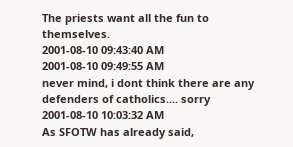The priests want all the fun to themselves.
2001-08-10 09:43:40 AM
2001-08-10 09:49:55 AM
never mind, i dont think there are any defenders of catholics.... sorry
2001-08-10 10:03:32 AM
As SFOTW has already said,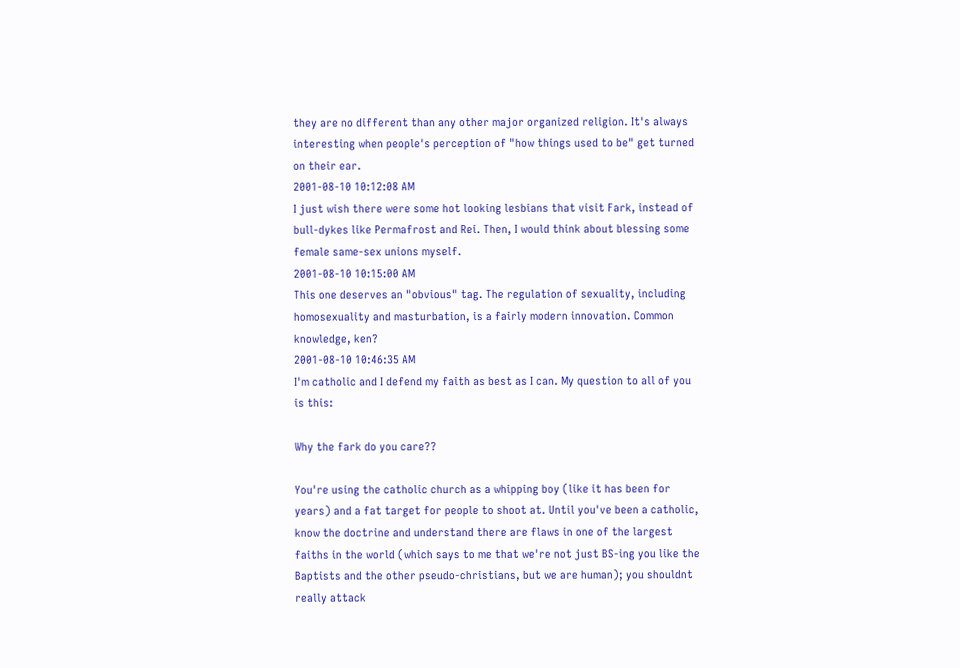they are no different than any other major organized religion. It's always interesting when people's perception of "how things used to be" get turned on their ear.
2001-08-10 10:12:08 AM
I just wish there were some hot looking lesbians that visit Fark, instead of bull-dykes like Permafrost and Rei. Then, I would think about blessing some female same-sex unions myself.
2001-08-10 10:15:00 AM
This one deserves an "obvious" tag. The regulation of sexuality, including homosexuality and masturbation, is a fairly modern innovation. Common knowledge, ken?
2001-08-10 10:46:35 AM
I'm catholic and I defend my faith as best as I can. My question to all of you is this:

Why the fark do you care??

You're using the catholic church as a whipping boy (like it has been for years) and a fat target for people to shoot at. Until you've been a catholic, know the doctrine and understand there are flaws in one of the largest faiths in the world (which says to me that we're not just BS-ing you like the Baptists and the other pseudo-christians, but we are human); you shouldnt really attack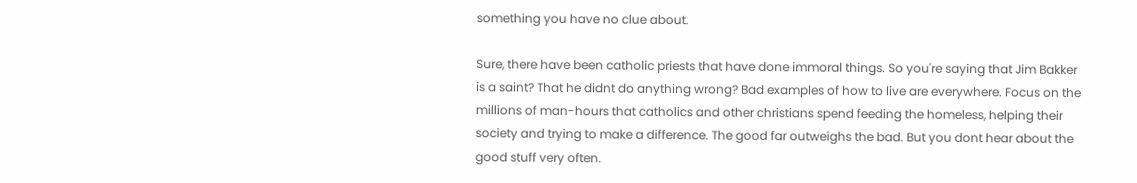something you have no clue about.

Sure, there have been catholic priests that have done immoral things. So you're saying that Jim Bakker is a saint? That he didnt do anything wrong? Bad examples of how to live are everywhere. Focus on the millions of man-hours that catholics and other christians spend feeding the homeless, helping their society and trying to make a difference. The good far outweighs the bad. But you dont hear about the good stuff very often.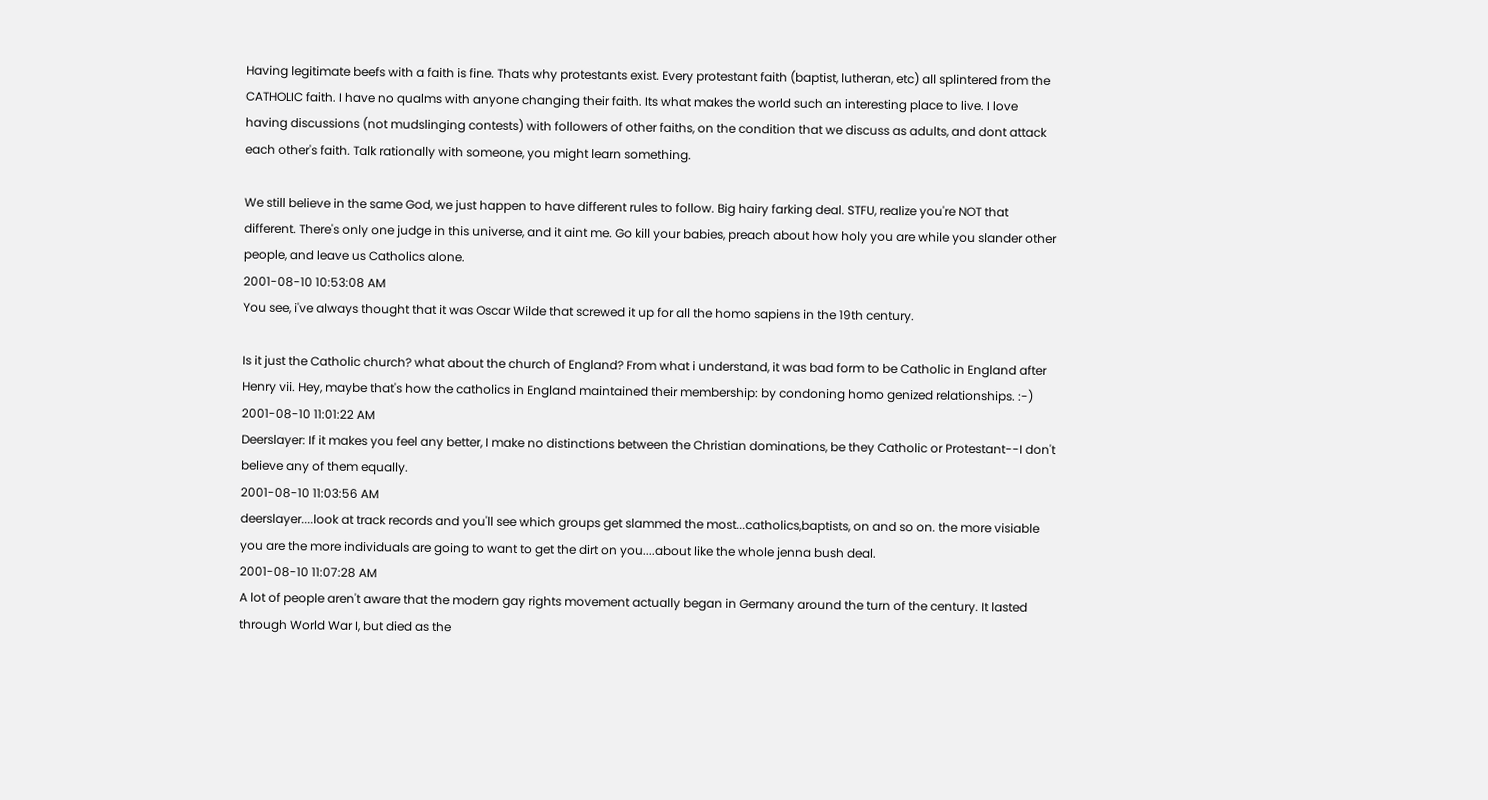Having legitimate beefs with a faith is fine. Thats why protestants exist. Every protestant faith (baptist, lutheran, etc) all splintered from the CATHOLIC faith. I have no qualms with anyone changing their faith. Its what makes the world such an interesting place to live. I love having discussions (not mudslinging contests) with followers of other faiths, on the condition that we discuss as adults, and dont attack each other's faith. Talk rationally with someone, you might learn something.

We still believe in the same God, we just happen to have different rules to follow. Big hairy farking deal. STFU, realize you're NOT that different. There's only one judge in this universe, and it aint me. Go kill your babies, preach about how holy you are while you slander other people, and leave us Catholics alone.
2001-08-10 10:53:08 AM
You see, i've always thought that it was Oscar Wilde that screwed it up for all the homo sapiens in the 19th century.

Is it just the Catholic church? what about the church of England? From what i understand, it was bad form to be Catholic in England after Henry vii. Hey, maybe that's how the catholics in England maintained their membership: by condoning homo genized relationships. :-)
2001-08-10 11:01:22 AM
Deerslayer: If it makes you feel any better, I make no distinctions between the Christian dominations, be they Catholic or Protestant--I don't believe any of them equally.
2001-08-10 11:03:56 AM
deerslayer....look at track records and you'll see which groups get slammed the most...catholics,baptists, on and so on. the more visiable you are the more individuals are going to want to get the dirt on you....about like the whole jenna bush deal.
2001-08-10 11:07:28 AM
A lot of people aren't aware that the modern gay rights movement actually began in Germany around the turn of the century. It lasted through World War I, but died as the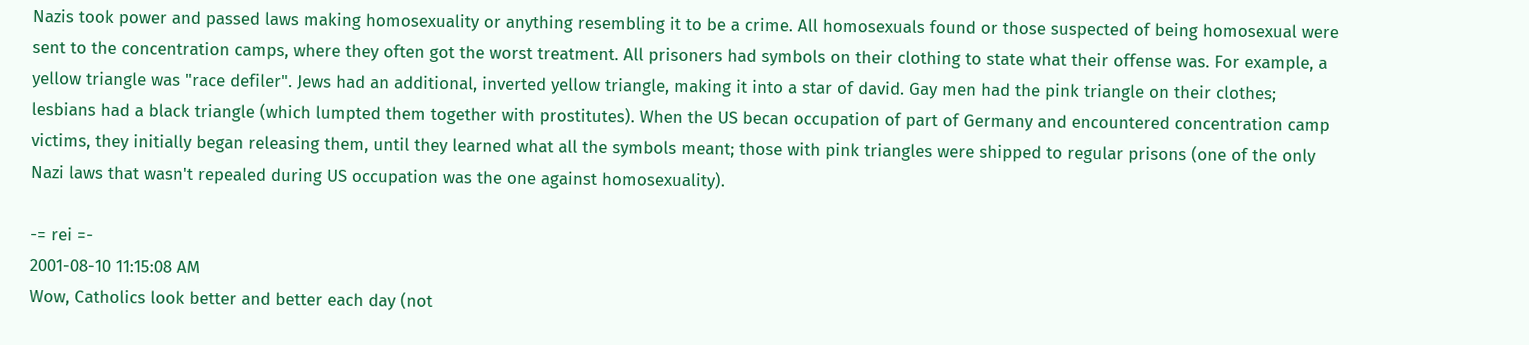Nazis took power and passed laws making homosexuality or anything resembling it to be a crime. All homosexuals found or those suspected of being homosexual were sent to the concentration camps, where they often got the worst treatment. All prisoners had symbols on their clothing to state what their offense was. For example, a yellow triangle was "race defiler". Jews had an additional, inverted yellow triangle, making it into a star of david. Gay men had the pink triangle on their clothes; lesbians had a black triangle (which lumpted them together with prostitutes). When the US becan occupation of part of Germany and encountered concentration camp victims, they initially began releasing them, until they learned what all the symbols meant; those with pink triangles were shipped to regular prisons (one of the only Nazi laws that wasn't repealed during US occupation was the one against homosexuality).

-= rei =-
2001-08-10 11:15:08 AM
Wow, Catholics look better and better each day (not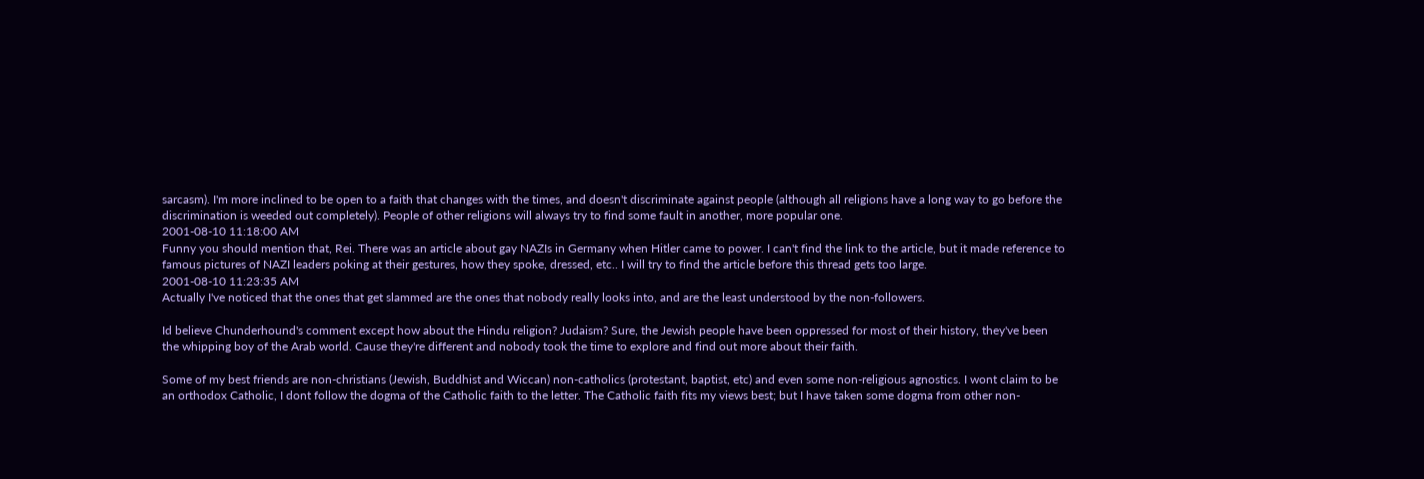sarcasm). I'm more inclined to be open to a faith that changes with the times, and doesn't discriminate against people (although all religions have a long way to go before the discrimination is weeded out completely). People of other religions will always try to find some fault in another, more popular one.
2001-08-10 11:18:00 AM
Funny you should mention that, Rei. There was an article about gay NAZIs in Germany when Hitler came to power. I can't find the link to the article, but it made reference to famous pictures of NAZI leaders poking at their gestures, how they spoke, dressed, etc.. I will try to find the article before this thread gets too large.
2001-08-10 11:23:35 AM
Actually I've noticed that the ones that get slammed are the ones that nobody really looks into, and are the least understood by the non-followers.

Id believe Chunderhound's comment except how about the Hindu religion? Judaism? Sure, the Jewish people have been oppressed for most of their history, they've been the whipping boy of the Arab world. Cause they're different and nobody took the time to explore and find out more about their faith.

Some of my best friends are non-christians (Jewish, Buddhist and Wiccan) non-catholics (protestant, baptist, etc) and even some non-religious agnostics. I wont claim to be an orthodox Catholic, I dont follow the dogma of the Catholic faith to the letter. The Catholic faith fits my views best; but I have taken some dogma from other non-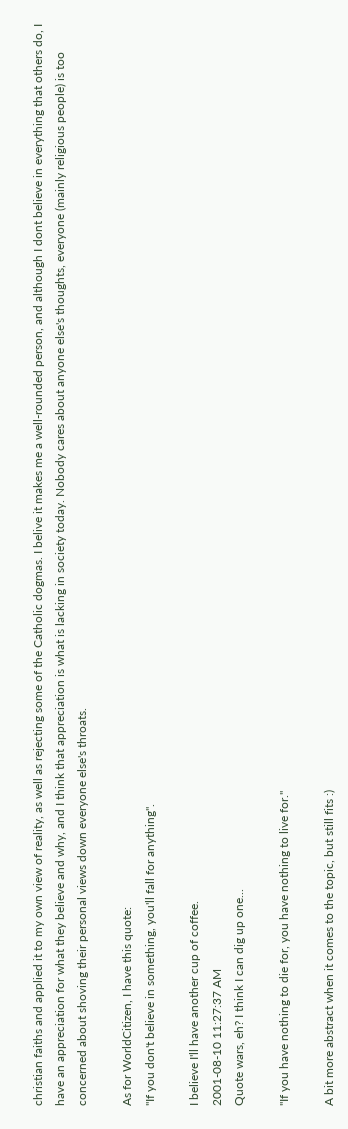christian faiths and applied it to my own view of reality, as well as rejecting some of the Catholic dogmas. I belive it makes me a well-rounded person, and although I dont believe in everything that others do, I have an appreciation for what they believe and why, and I think that appreciation is what is lacking in society today. Nobody cares about anyone else's thoughts, everyone (mainly religious people) is too concerned about shoving their personal views down everyone else's throats.

As for WorldCitizen, I have this quote:
"If you don't believe in something, you'll fall for anything".

I believe I'll have another cup of coffee.
2001-08-10 11:27:37 AM
Quote wars, eh? I think I can dig up one...

"If you have nothing to die for, you have nothing to live for."

A bit more abstract when it comes to the topic, but still fits :)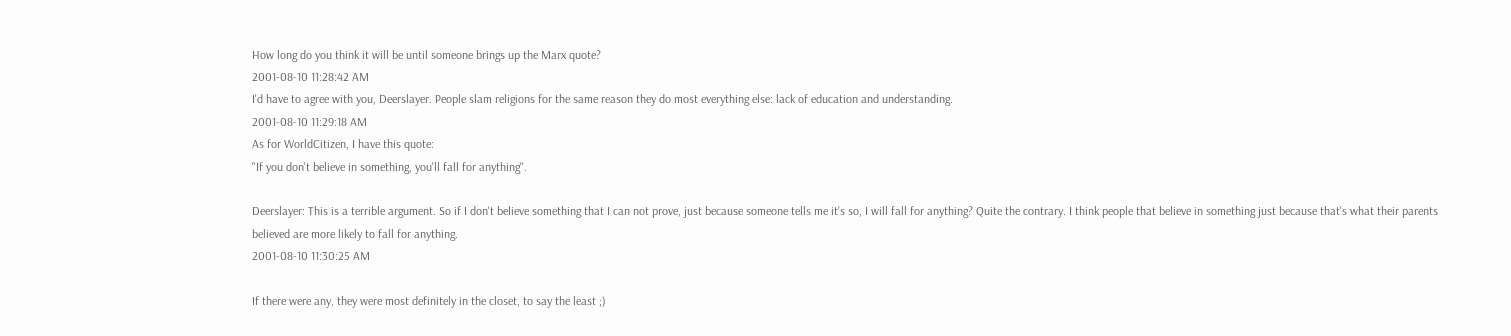How long do you think it will be until someone brings up the Marx quote?
2001-08-10 11:28:42 AM
I'd have to agree with you, Deerslayer. People slam religions for the same reason they do most everything else: lack of education and understanding.
2001-08-10 11:29:18 AM
As for WorldCitizen, I have this quote:
"If you don't believe in something, you'll fall for anything".

Deerslayer: This is a terrible argument. So if I don't believe something that I can not prove, just because someone tells me it's so, I will fall for anything? Quite the contrary. I think people that believe in something just because that's what their parents believed are more likely to fall for anything.
2001-08-10 11:30:25 AM

If there were any, they were most definitely in the closet, to say the least ;)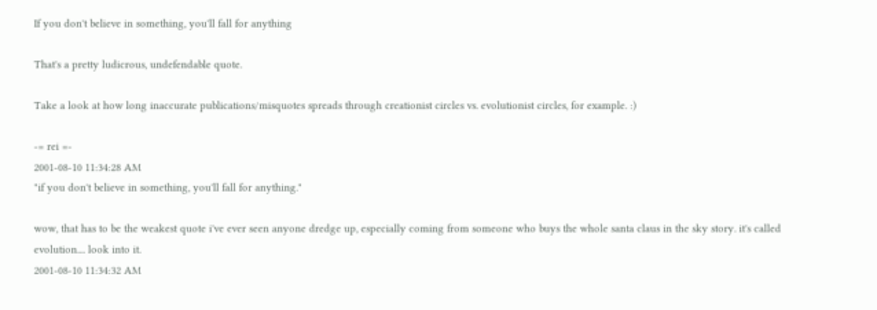If you don't believe in something, you'll fall for anything

That's a pretty ludicrous, undefendable quote.

Take a look at how long inaccurate publications/misquotes spreads through creationist circles vs. evolutionist circles, for example. :)

-= rei =-
2001-08-10 11:34:28 AM
"if you don't believe in something, you'll fall for anything."

wow, that has to be the weakest quote i've ever seen anyone dredge up, especially coming from someone who buys the whole santa claus in the sky story. it's called evolution.... look into it.
2001-08-10 11:34:32 AM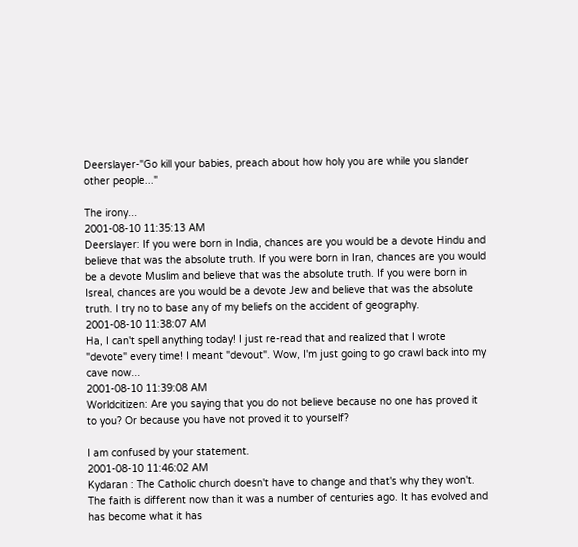Deerslayer-"Go kill your babies, preach about how holy you are while you slander other people..."

The irony...
2001-08-10 11:35:13 AM
Deerslayer: If you were born in India, chances are you would be a devote Hindu and believe that was the absolute truth. If you were born in Iran, chances are you would be a devote Muslim and believe that was the absolute truth. If you were born in Isreal, chances are you would be a devote Jew and believe that was the absolute truth. I try no to base any of my beliefs on the accident of geography.
2001-08-10 11:38:07 AM
Ha, I can't spell anything today! I just re-read that and realized that I wrote "devote" every time! I meant "devout". Wow, I'm just going to go crawl back into my cave now...
2001-08-10 11:39:08 AM
Worldcitizen: Are you saying that you do not believe because no one has proved it to you? Or because you have not proved it to yourself?

I am confused by your statement.
2001-08-10 11:46:02 AM
Kydaran : The Catholic church doesn't have to change and that's why they won't. The faith is different now than it was a number of centuries ago. It has evolved and has become what it has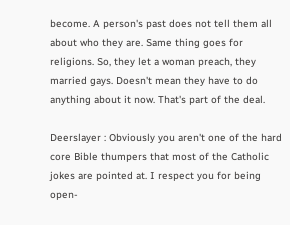become. A person's past does not tell them all about who they are. Same thing goes for religions. So, they let a woman preach, they married gays. Doesn't mean they have to do anything about it now. That's part of the deal.

Deerslayer : Obviously you aren't one of the hard core Bible thumpers that most of the Catholic jokes are pointed at. I respect you for being open-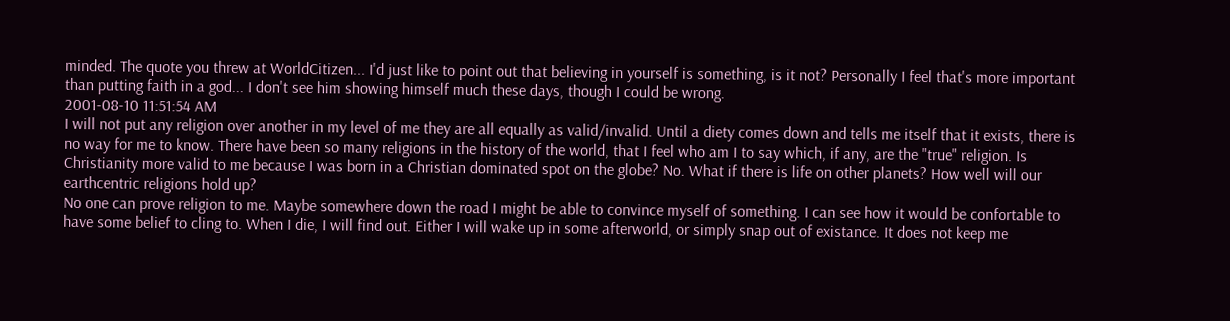minded. The quote you threw at WorldCitizen... I'd just like to point out that believing in yourself is something, is it not? Personally I feel that's more important than putting faith in a god... I don't see him showing himself much these days, though I could be wrong.
2001-08-10 11:51:54 AM
I will not put any religion over another in my level of me they are all equally as valid/invalid. Until a diety comes down and tells me itself that it exists, there is no way for me to know. There have been so many religions in the history of the world, that I feel who am I to say which, if any, are the "true" religion. Is Christianity more valid to me because I was born in a Christian dominated spot on the globe? No. What if there is life on other planets? How well will our earthcentric religions hold up?
No one can prove religion to me. Maybe somewhere down the road I might be able to convince myself of something. I can see how it would be confortable to have some belief to cling to. When I die, I will find out. Either I will wake up in some afterworld, or simply snap out of existance. It does not keep me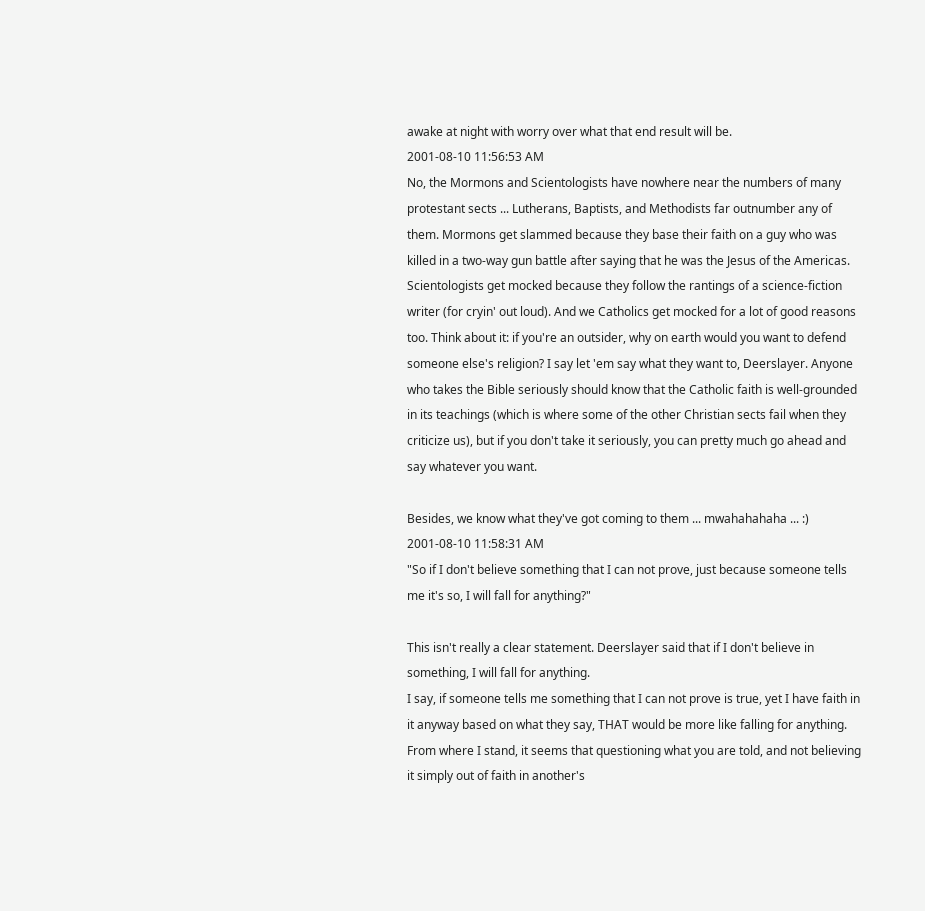awake at night with worry over what that end result will be.
2001-08-10 11:56:53 AM
No, the Mormons and Scientologists have nowhere near the numbers of many protestant sects ... Lutherans, Baptists, and Methodists far outnumber any of them. Mormons get slammed because they base their faith on a guy who was killed in a two-way gun battle after saying that he was the Jesus of the Americas. Scientologists get mocked because they follow the rantings of a science-fiction writer (for cryin' out loud). And we Catholics get mocked for a lot of good reasons too. Think about it: if you're an outsider, why on earth would you want to defend someone else's religion? I say let 'em say what they want to, Deerslayer. Anyone who takes the Bible seriously should know that the Catholic faith is well-grounded in its teachings (which is where some of the other Christian sects fail when they criticize us), but if you don't take it seriously, you can pretty much go ahead and say whatever you want.

Besides, we know what they've got coming to them ... mwahahahaha ... :)
2001-08-10 11:58:31 AM
"So if I don't believe something that I can not prove, just because someone tells me it's so, I will fall for anything?"

This isn't really a clear statement. Deerslayer said that if I don't believe in something, I will fall for anything.
I say, if someone tells me something that I can not prove is true, yet I have faith in it anyway based on what they say, THAT would be more like falling for anything. From where I stand, it seems that questioning what you are told, and not believing it simply out of faith in another's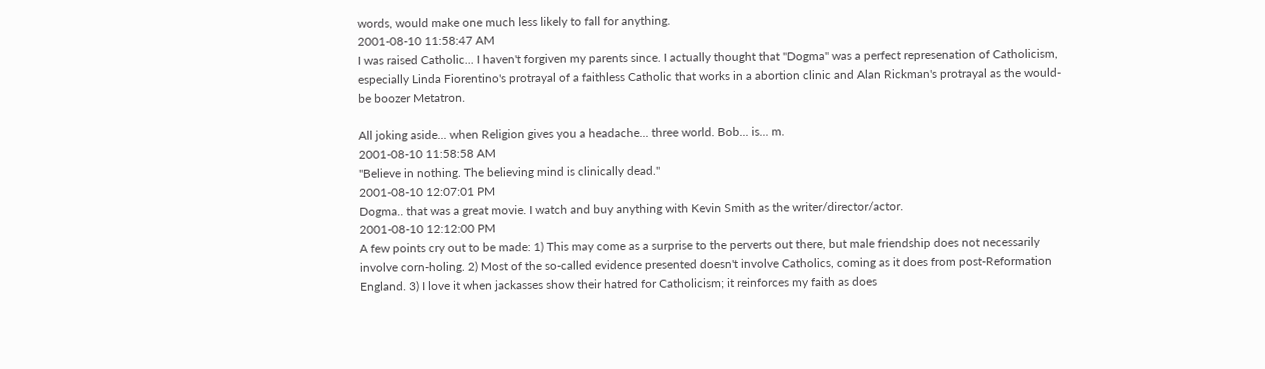words, would make one much less likely to fall for anything.
2001-08-10 11:58:47 AM
I was raised Catholic... I haven't forgiven my parents since. I actually thought that "Dogma" was a perfect represenation of Catholicism, especially Linda Fiorentino's protrayal of a faithless Catholic that works in a abortion clinic and Alan Rickman's protrayal as the would-be boozer Metatron.

All joking aside... when Religion gives you a headache... three world. Bob... is... m.
2001-08-10 11:58:58 AM
"Believe in nothing. The believing mind is clinically dead."
2001-08-10 12:07:01 PM
Dogma.. that was a great movie. I watch and buy anything with Kevin Smith as the writer/director/actor.
2001-08-10 12:12:00 PM
A few points cry out to be made: 1) This may come as a surprise to the perverts out there, but male friendship does not necessarily involve corn-holing. 2) Most of the so-called evidence presented doesn't involve Catholics, coming as it does from post-Reformation England. 3) I love it when jackasses show their hatred for Catholicism; it reinforces my faith as does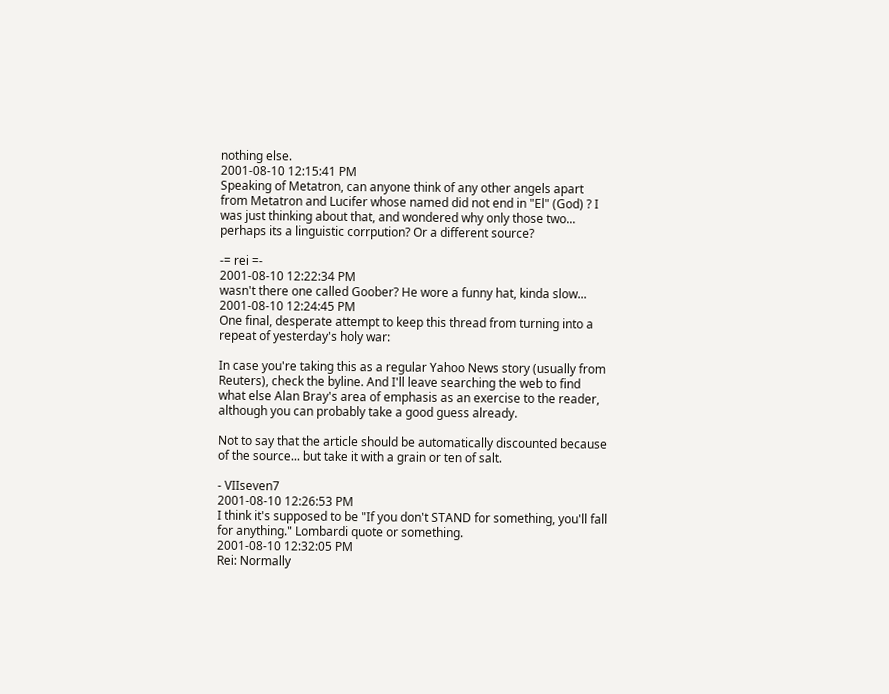nothing else.
2001-08-10 12:15:41 PM
Speaking of Metatron, can anyone think of any other angels apart from Metatron and Lucifer whose named did not end in "El" (God) ? I was just thinking about that, and wondered why only those two... perhaps its a linguistic corrpution? Or a different source?

-= rei =-
2001-08-10 12:22:34 PM
wasn't there one called Goober? He wore a funny hat, kinda slow...
2001-08-10 12:24:45 PM
One final, desperate attempt to keep this thread from turning into a repeat of yesterday's holy war:

In case you're taking this as a regular Yahoo News story (usually from Reuters), check the byline. And I'll leave searching the web to find what else Alan Bray's area of emphasis as an exercise to the reader, although you can probably take a good guess already.

Not to say that the article should be automatically discounted because of the source... but take it with a grain or ten of salt.

- VIIseven7
2001-08-10 12:26:53 PM
I think it's supposed to be "If you don't STAND for something, you'll fall for anything." Lombardi quote or something.
2001-08-10 12:32:05 PM
Rei: Normally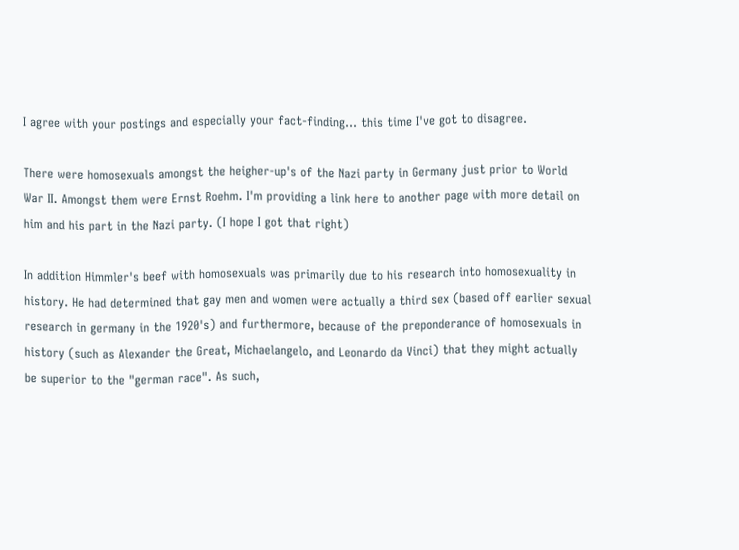I agree with your postings and especially your fact-finding... this time I've got to disagree.

There were homosexuals amongst the heigher-up's of the Nazi party in Germany just prior to World War II. Amongst them were Ernst Roehm. I'm providing a link here to another page with more detail on him and his part in the Nazi party. (I hope I got that right)

In addition Himmler's beef with homosexuals was primarily due to his research into homosexuality in history. He had determined that gay men and women were actually a third sex (based off earlier sexual research in germany in the 1920's) and furthermore, because of the preponderance of homosexuals in history (such as Alexander the Great, Michaelangelo, and Leonardo da Vinci) that they might actually be superior to the "german race". As such,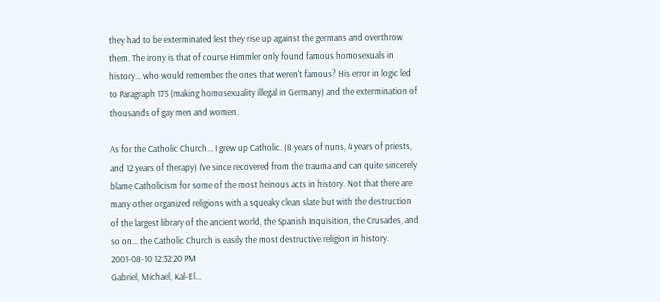they had to be exterminated lest they rise up against the germans and overthrow them. The irony is that of course Himmler only found famous homosexuals in history... who would remember the ones that weren't famous? His error in logic led to Paragraph 175 (making homosexuality illegal in Germany) and the extermination of thousands of gay men and women.

As for the Catholic Church... I grew up Catholic. (8 years of nuns, 4 years of priests, and 12 years of therapy) I've since recovered from the trauma and can quite sincerely blame Catholicism for some of the most heinous acts in history. Not that there are many other organized religions with a squeaky clean slate but with the destruction of the largest library of the ancient world, the Spanish Inquisition, the Crusades, and so on... the Catholic Church is easily the most destructive religion in history.
2001-08-10 12:32:20 PM
Gabriel, Michael, Kal-El...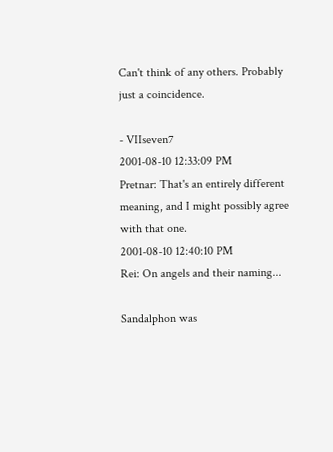Can't think of any others. Probably just a coincidence.

- VIIseven7
2001-08-10 12:33:09 PM
Pretnar: That's an entirely different meaning, and I might possibly agree with that one.
2001-08-10 12:40:10 PM
Rei: On angels and their naming...

Sandalphon was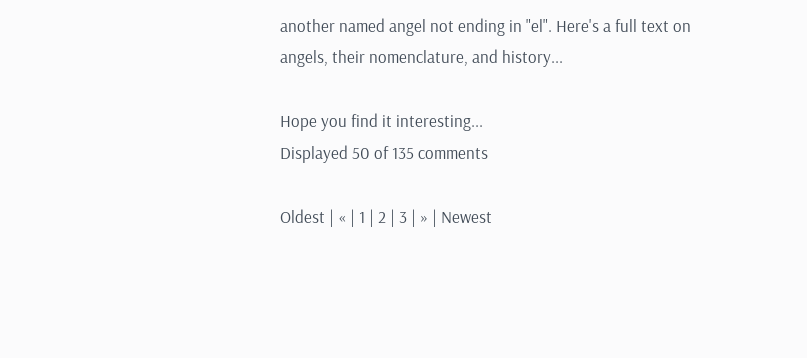another named angel not ending in "el". Here's a full text on angels, their nomenclature, and history...

Hope you find it interesting...
Displayed 50 of 135 comments

Oldest | « | 1 | 2 | 3 | » | Newest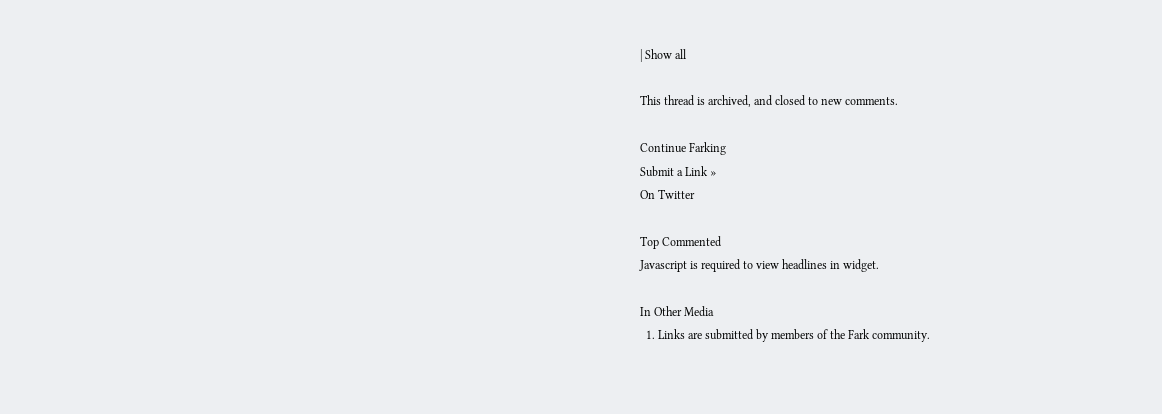| Show all

This thread is archived, and closed to new comments.

Continue Farking
Submit a Link »
On Twitter

Top Commented
Javascript is required to view headlines in widget.

In Other Media
  1. Links are submitted by members of the Fark community.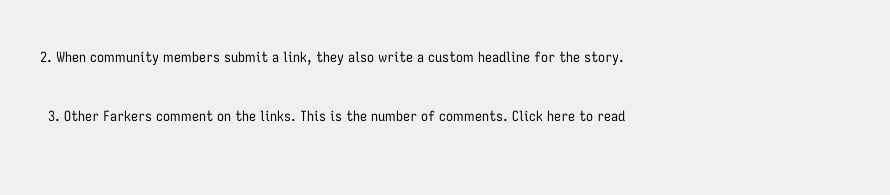2. When community members submit a link, they also write a custom headline for the story.

  3. Other Farkers comment on the links. This is the number of comments. Click here to read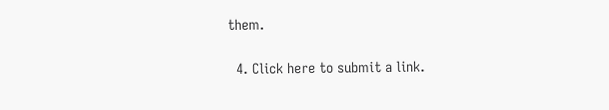them.

  4. Click here to submit a link.